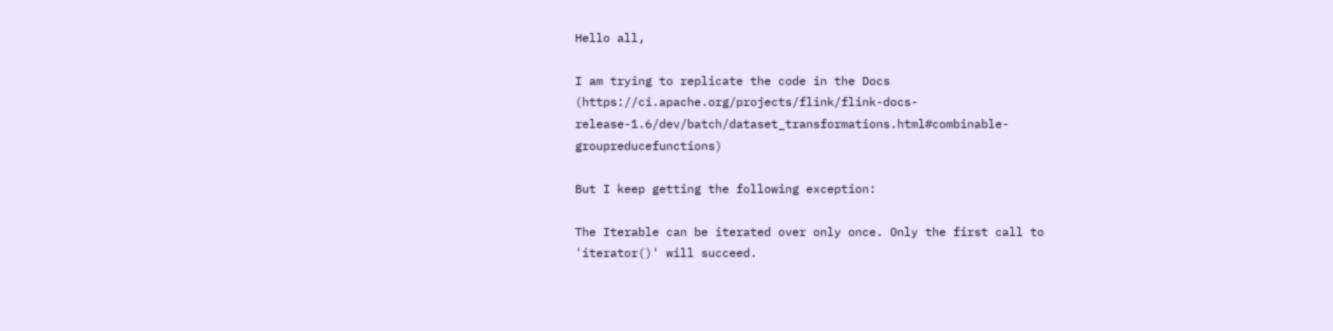Hello all,

I am trying to replicate the code in the Docs (https://ci.apache.org/projects/flink/flink-docs-release-1.6/dev/batch/dataset_transformations.html#combinable-groupreducefunctions)

But I keep getting the following exception:

The Iterable can be iterated over only once. Only the first call to 'iterator()' will succeed.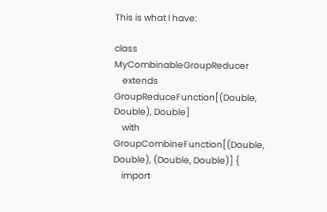This is what I have:

class MyCombinableGroupReducer
    extends GroupReduceFunction[(Double, Double), Double]
    with GroupCombineFunction[(Double, Double), (Double, Double)] {
    import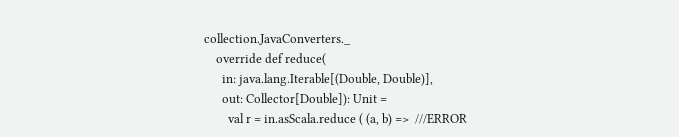collection.JavaConverters._
    override def reduce(
      in: java.lang.Iterable[(Double, Double)],
      out: Collector[Double]): Unit =
        val r = in.asScala.reduce ( (a, b) =>  ///ERROR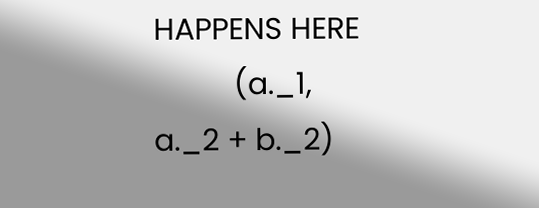HAPPENS HERE
          (a._1, a._2 + b._2)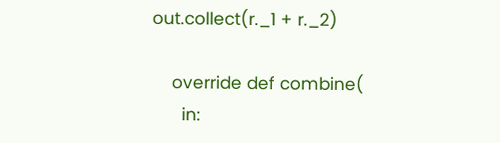out.collect(r._1 + r._2)

    override def combine(
      in: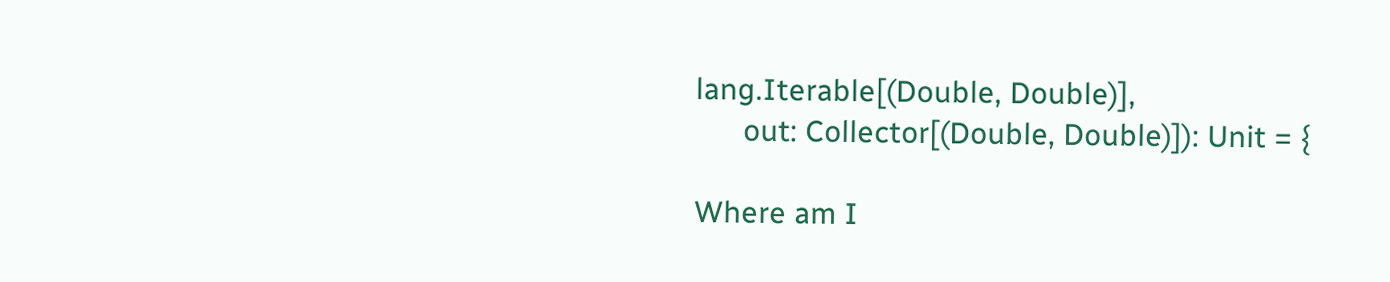lang.Iterable[(Double, Double)],
      out: Collector[(Double, Double)]): Unit = {

Where am I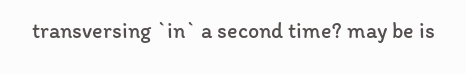transversing `in` a second time? may be is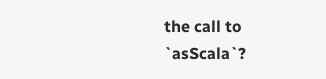the call to `asScala`?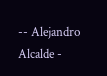-- Alejandro Alcalde -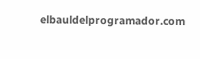elbauldelprogramador.com